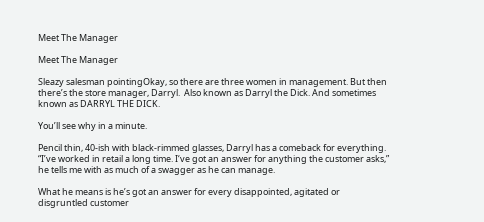Meet The Manager

Meet The Manager

Sleazy salesman pointingOkay, so there are three women in management. But then there’s the store manager, Darryl.  Also known as Darryl the Dick. And sometimes known as DARRYL THE DICK.

You’ll see why in a minute.

Pencil thin, 40-ish with black-rimmed glasses, Darryl has a comeback for everything. “I’ve worked in retail a long time. I‘ve got an answer for anything the customer asks,” he tells me with as much of a swagger as he can manage.

What he means is he’s got an answer for every disappointed, agitated or disgruntled customer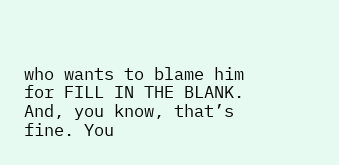who wants to blame him for FILL IN THE BLANK. And, you know, that’s fine. You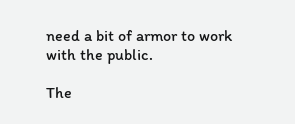need a bit of armor to work with the public.

The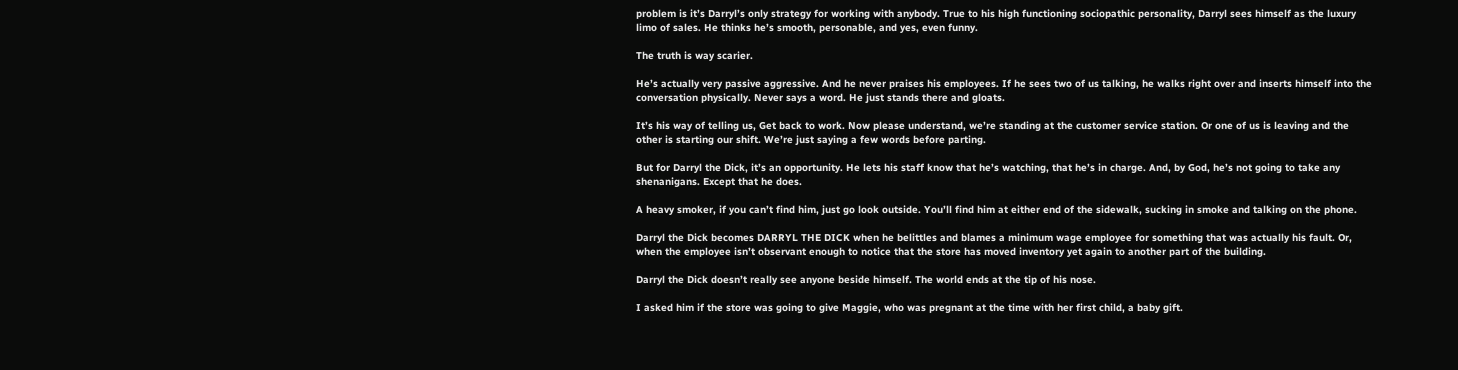problem is it’s Darryl’s only strategy for working with anybody. True to his high functioning sociopathic personality, Darryl sees himself as the luxury limo of sales. He thinks he’s smooth, personable, and yes, even funny.

The truth is way scarier.

He’s actually very passive aggressive. And he never praises his employees. If he sees two of us talking, he walks right over and inserts himself into the conversation physically. Never says a word. He just stands there and gloats.

It’s his way of telling us, Get back to work. Now please understand, we’re standing at the customer service station. Or one of us is leaving and the other is starting our shift. We’re just saying a few words before parting.

But for Darryl the Dick, it’s an opportunity. He lets his staff know that he’s watching, that he’s in charge. And, by God, he’s not going to take any shenanigans. Except that he does.

A heavy smoker, if you can’t find him, just go look outside. You’ll find him at either end of the sidewalk, sucking in smoke and talking on the phone.

Darryl the Dick becomes DARRYL THE DICK when he belittles and blames a minimum wage employee for something that was actually his fault. Or, when the employee isn’t observant enough to notice that the store has moved inventory yet again to another part of the building.

Darryl the Dick doesn’t really see anyone beside himself. The world ends at the tip of his nose.

I asked him if the store was going to give Maggie, who was pregnant at the time with her first child, a baby gift.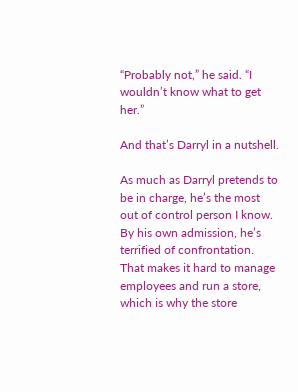“Probably not,” he said. “I wouldn’t know what to get her.”

And that’s Darryl in a nutshell.

As much as Darryl pretends to be in charge, he’s the most out of control person I know. By his own admission, he’s terrified of confrontation. That makes it hard to manage employees and run a store, which is why the store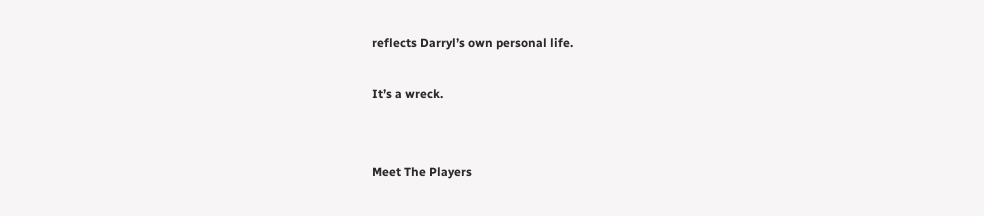reflects Darryl’s own personal life.

It’s a wreck.


Meet The Players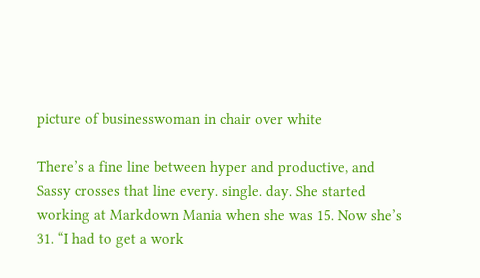picture of businesswoman in chair over white

There’s a fine line between hyper and productive, and Sassy crosses that line every. single. day. She started working at Markdown Mania when she was 15. Now she’s 31. “I had to get a work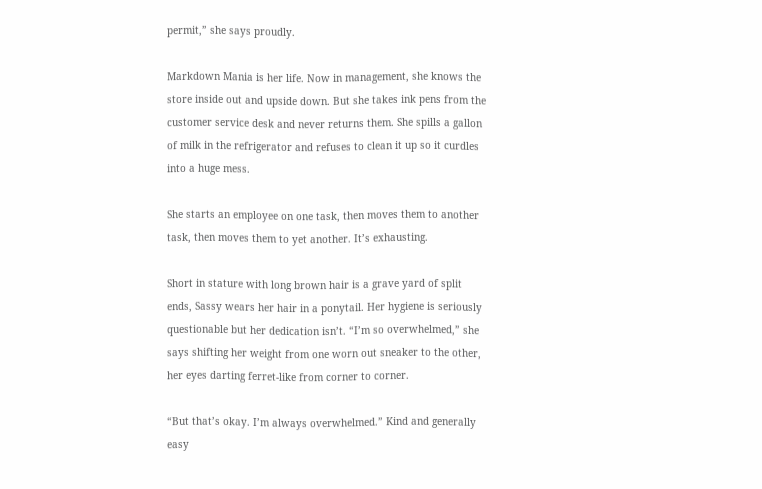permit,” she says proudly.

Markdown Mania is her life. Now in management, she knows the store inside out and upside down. But she takes ink pens from the customer service desk and never returns them. She spills a gallon of milk in the refrigerator and refuses to clean it up so it curdles into a huge mess.

She starts an employee on one task, then moves them to another task, then moves them to yet another. It’s exhausting.

Short in stature with long brown hair is a grave yard of split ends, Sassy wears her hair in a ponytail. Her hygiene is seriously questionable but her dedication isn’t. “I’m so overwhelmed,” she says shifting her weight from one worn out sneaker to the other, her eyes darting ferret-like from corner to corner.

“But that’s okay. I’m always overwhelmed.” Kind and generally easy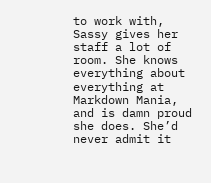to work with, Sassy gives her staff a lot of room. She knows everything about everything at Markdown Mania, and is damn proud she does. She’d never admit it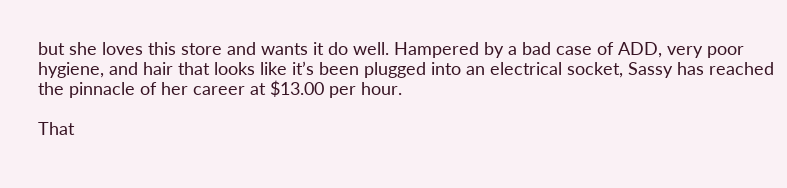but she loves this store and wants it do well. Hampered by a bad case of ADD, very poor hygiene, and hair that looks like it’s been plugged into an electrical socket, Sassy has reached the pinnacle of her career at $13.00 per hour.

That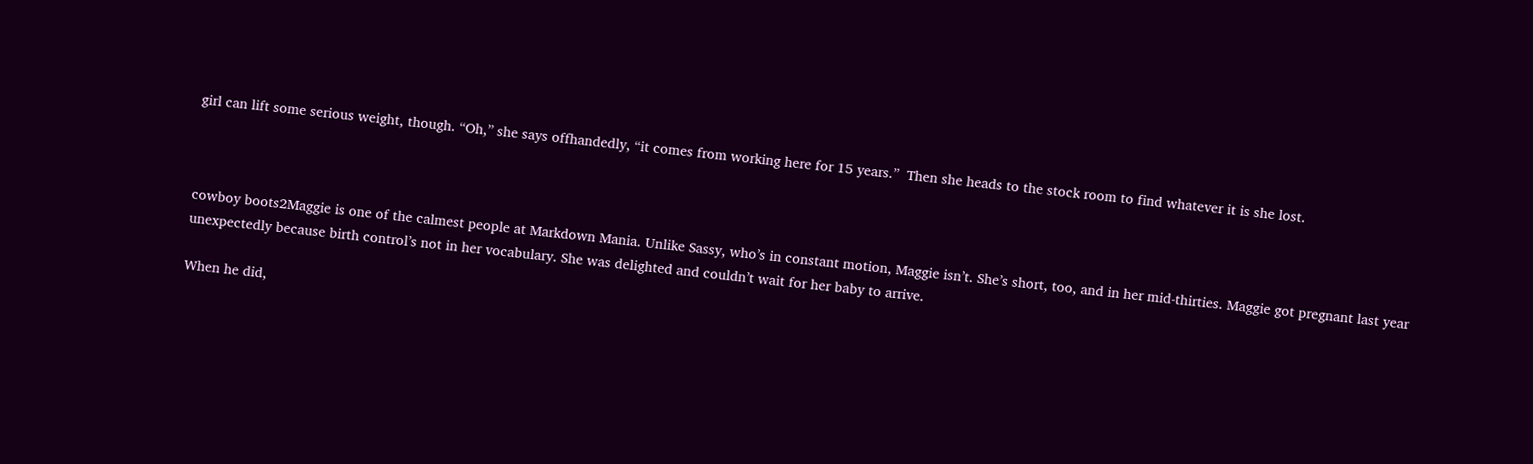girl can lift some serious weight, though. “Oh,” she says offhandedly, “it comes from working here for 15 years.”  Then she heads to the stock room to find whatever it is she lost.



cowboy boots2Maggie is one of the calmest people at Markdown Mania. Unlike Sassy, who’s in constant motion, Maggie isn’t. She’s short, too, and in her mid-thirties. Maggie got pregnant last year unexpectedly because birth control’s not in her vocabulary. She was delighted and couldn’t wait for her baby to arrive.

When he did,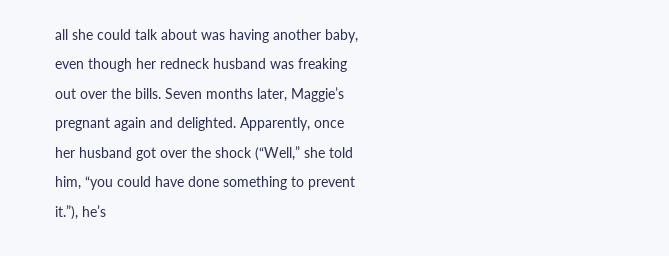all she could talk about was having another baby, even though her redneck husband was freaking out over the bills. Seven months later, Maggie’s pregnant again and delighted. Apparently, once her husband got over the shock (“Well,” she told him, “you could have done something to prevent it.”), he’s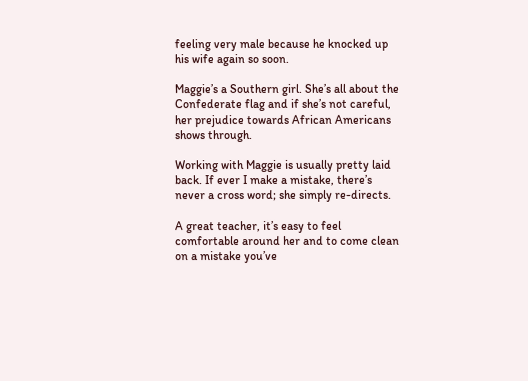feeling very male because he knocked up his wife again so soon.

Maggie’s a Southern girl. She’s all about the Confederate flag and if she’s not careful, her prejudice towards African Americans shows through.

Working with Maggie is usually pretty laid back. If ever I make a mistake, there’s never a cross word; she simply re-directs.

A great teacher, it’s easy to feel comfortable around her and to come clean on a mistake you’ve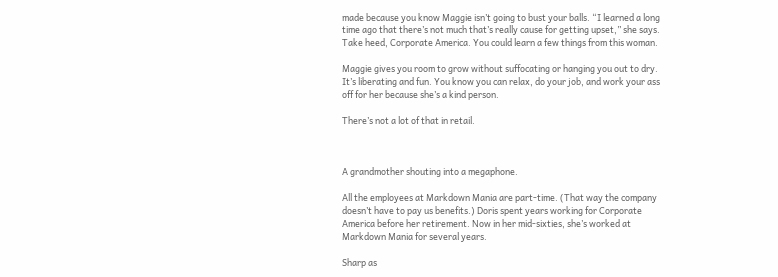made because you know Maggie isn’t going to bust your balls. “I learned a long time ago that there’s not much that’s really cause for getting upset,” she says. Take heed, Corporate America. You could learn a few things from this woman.

Maggie gives you room to grow without suffocating or hanging you out to dry. It’s liberating and fun. You know you can relax, do your job, and work your ass off for her because she’s a kind person.

There’s not a lot of that in retail.



A grandmother shouting into a megaphone.

All the employees at Markdown Mania are part-time. (That way the company doesn’t have to pay us benefits.) Doris spent years working for Corporate America before her retirement. Now in her mid-sixties, she’s worked at Markdown Mania for several years.

Sharp as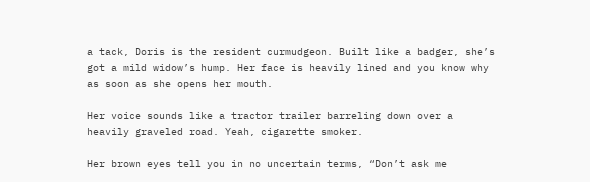a tack, Doris is the resident curmudgeon. Built like a badger, she’s got a mild widow’s hump. Her face is heavily lined and you know why as soon as she opens her mouth.

Her voice sounds like a tractor trailer barreling down over a heavily graveled road. Yeah, cigarette smoker.

Her brown eyes tell you in no uncertain terms, “Don’t ask me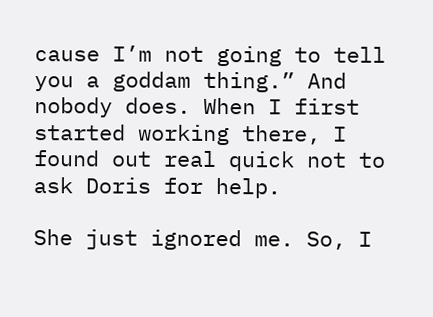cause I’m not going to tell you a goddam thing.” And nobody does. When I first started working there, I found out real quick not to ask Doris for help.

She just ignored me. So, I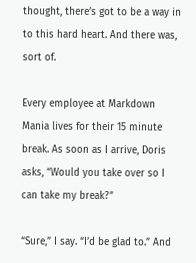thought, there’s got to be a way in to this hard heart. And there was, sort of.

Every employee at Markdown Mania lives for their 15 minute break. As soon as I arrive, Doris asks, “Would you take over so I can take my break?”

“Sure,” I say. “I’d be glad to.” And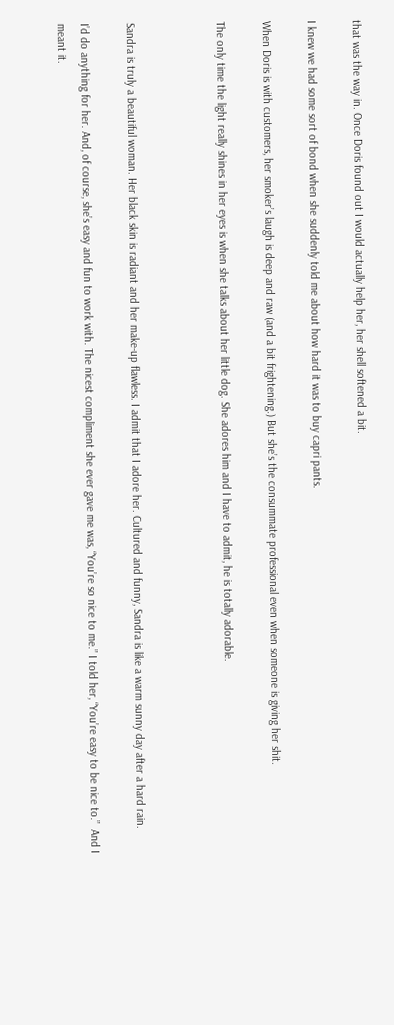that was the way in. Once Doris found out I would actually help her, her shell softened a bit.

I knew we had some sort of bond when she suddenly told me about how hard it was to buy capri pants.

When Doris is with customers, her smoker’s laugh is deep and raw (and a bit frightening.) But she’s the consummate professional even when someone is giving her shit.

The only time the light really shines in her eyes is when she talks about her little dog. She adores him and I have to admit, he is totally adorable.



Sandra is truly a beautiful woman. Her black skin is radiant and her make-up flawless. I admit that I adore her. Cultured and funny, Sandra is like a warm sunny day after a hard rain.

I’d do anything for her. And, of course, she’s easy and fun to work with. The nicest compliment she ever gave me was, “You’re so nice to me.” I told her, “You’re easy to be nice to.”  And I meant it.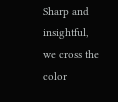Sharp and insightful, we cross the color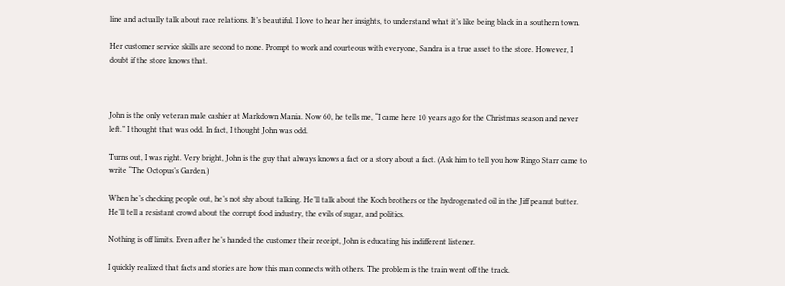line and actually talk about race relations. It’s beautiful. I love to hear her insights, to understand what it’s like being black in a southern town.

Her customer service skills are second to none. Prompt to work and courteous with everyone, Sandra is a true asset to the store. However, I doubt if the store knows that.



John is the only veteran male cashier at Markdown Mania. Now 60, he tells me, “I came here 10 years ago for the Christmas season and never left.” I thought that was odd. In fact, I thought John was odd.

Turns out, I was right. Very bright, John is the guy that always knows a fact or a story about a fact. (Ask him to tell you how Ringo Starr came to write “The Octopus’s Garden.)

When he’s checking people out, he’s not shy about talking. He’ll talk about the Koch brothers or the hydrogenated oil in the Jiff peanut butter. He’ll tell a resistant crowd about the corrupt food industry, the evils of sugar, and politics.

Nothing is off limits. Even after he’s handed the customer their receipt, John is educating his indifferent listener.

I quickly realized that facts and stories are how this man connects with others. The problem is the train went off the track.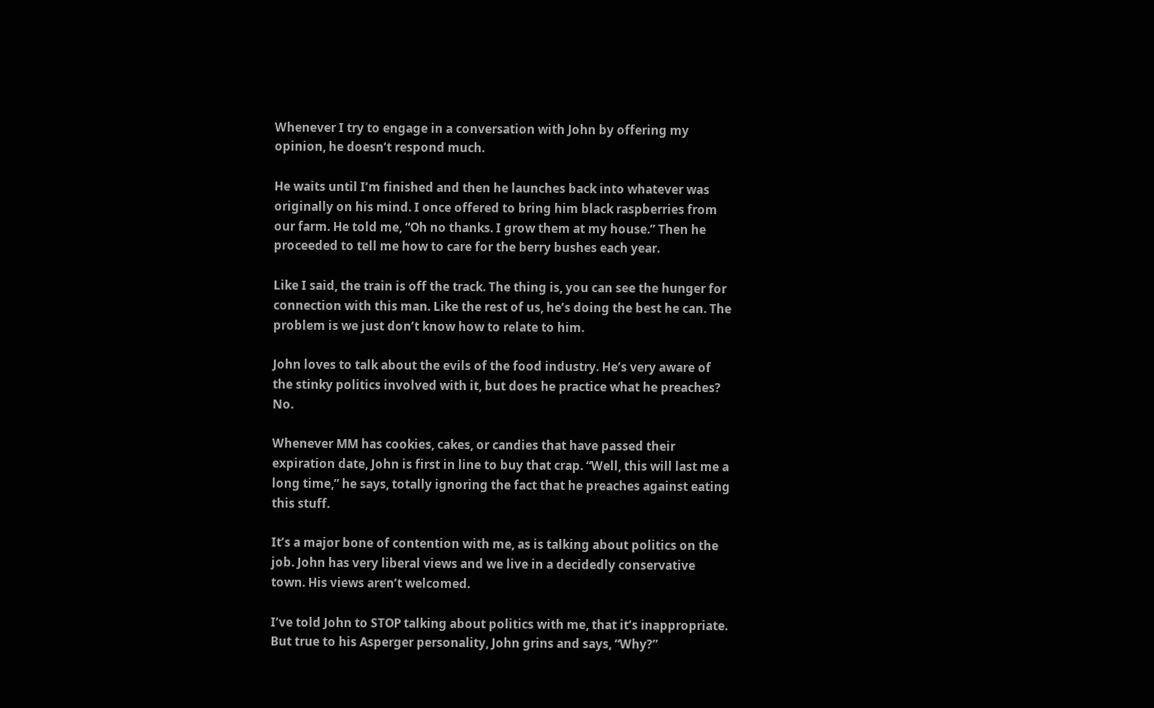Whenever I try to engage in a conversation with John by offering my opinion, he doesn’t respond much.

He waits until I’m finished and then he launches back into whatever was originally on his mind. I once offered to bring him black raspberries from our farm. He told me, “Oh no thanks. I grow them at my house.” Then he proceeded to tell me how to care for the berry bushes each year.

Like I said, the train is off the track. The thing is, you can see the hunger for connection with this man. Like the rest of us, he’s doing the best he can. The problem is we just don’t know how to relate to him.

John loves to talk about the evils of the food industry. He’s very aware of the stinky politics involved with it, but does he practice what he preaches? No.

Whenever MM has cookies, cakes, or candies that have passed their expiration date, John is first in line to buy that crap. “Well, this will last me a long time,” he says, totally ignoring the fact that he preaches against eating this stuff.

It’s a major bone of contention with me, as is talking about politics on the job. John has very liberal views and we live in a decidedly conservative town. His views aren’t welcomed.

I’ve told John to STOP talking about politics with me, that it’s inappropriate. But true to his Asperger personality, John grins and says, “Why?”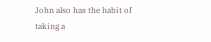John also has the habit of taking a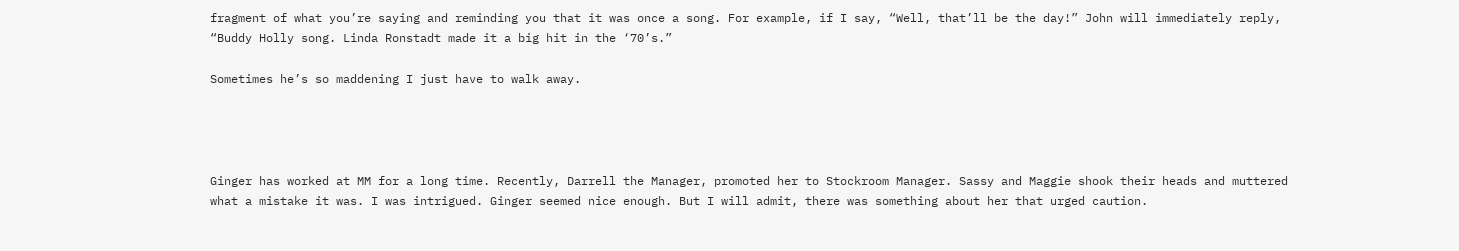fragment of what you’re saying and reminding you that it was once a song. For example, if I say, “Well, that’ll be the day!” John will immediately reply, “Buddy Holly song. Linda Ronstadt made it a big hit in the ‘70’s.”

Sometimes he’s so maddening I just have to walk away.




Ginger has worked at MM for a long time. Recently, Darrell the Manager, promoted her to Stockroom Manager. Sassy and Maggie shook their heads and muttered what a mistake it was. I was intrigued. Ginger seemed nice enough. But I will admit, there was something about her that urged caution.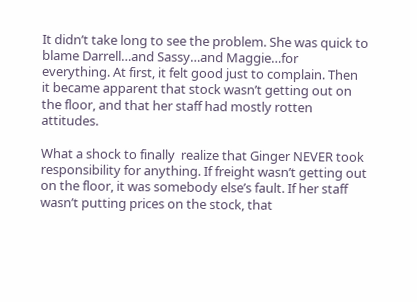It didn’t take long to see the problem. She was quick to blame Darrell…and Sassy…and Maggie…for everything. At first, it felt good just to complain. Then it became apparent that stock wasn’t getting out on the floor, and that her staff had mostly rotten attitudes.

What a shock to finally  realize that Ginger NEVER took responsibility for anything. If freight wasn’t getting out on the floor, it was somebody else’s fault. If her staff wasn’t putting prices on the stock, that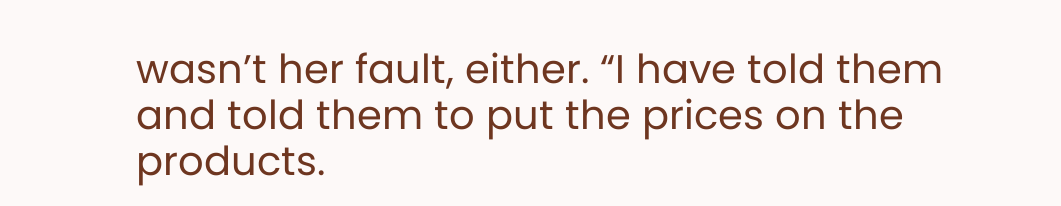wasn’t her fault, either. “I have told them and told them to put the prices on the products.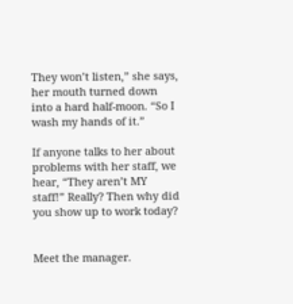They won’t listen,” she says, her mouth turned down into a hard half-moon. “So I wash my hands of it.”

If anyone talks to her about problems with her staff, we hear, “They aren’t MY staff!” Really? Then why did you show up to work today?


Meet the manager.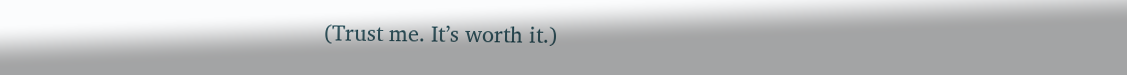(Trust me. It’s worth it.)